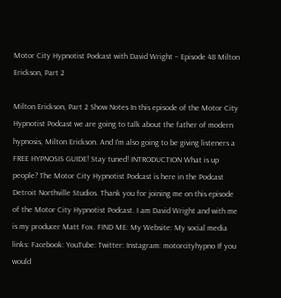Motor City Hypnotist Podcast with David Wright – Episode 48 Milton Erickson, Part 2

Milton Erickson, Part 2 Show Notes In this episode of the Motor City Hypnotist Podcast we are going to talk about the father of modern hypnosis, Milton Erickson. And I’m also going to be giving listeners a FREE HYPNOSIS GUIDE! Stay tuned! INTRODUCTION What is up people? The Motor City Hypnotist Podcast is here in the Podcast Detroit Northville Studios. Thank you for joining me on this episode of the Motor City Hypnotist Podcast. I am David Wright and with me is my producer Matt Fox. FIND ME: My Website: My social media links: Facebook: YouTube: Twitter: Instagram: motorcityhypno If you would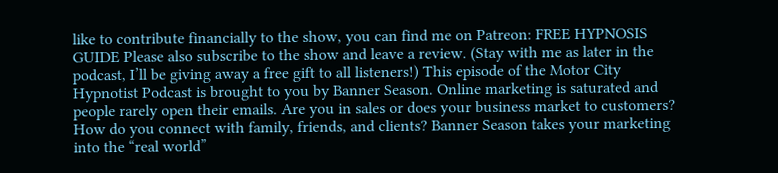like to contribute financially to the show, you can find me on Patreon: FREE HYPNOSIS GUIDE Please also subscribe to the show and leave a review. (Stay with me as later in the podcast, I’ll be giving away a free gift to all listeners!) This episode of the Motor City Hypnotist Podcast is brought to you by Banner Season. Online marketing is saturated and people rarely open their emails. Are you in sales or does your business market to customers? How do you connect with family, friends, and clients? Banner Season takes your marketing into the “real world”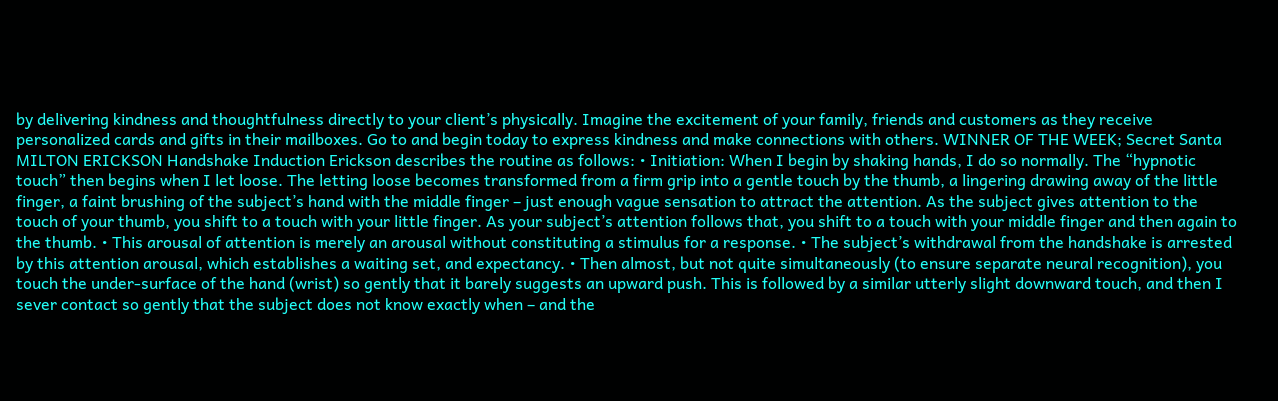by delivering kindness and thoughtfulness directly to your client’s physically. Imagine the excitement of your family, friends and customers as they receive personalized cards and gifts in their mailboxes. Go to and begin today to express kindness and make connections with others. WINNER OF THE WEEK; Secret Santa MILTON ERICKSON Handshake Induction Erickson describes the routine as follows: • Initiation: When I begin by shaking hands, I do so normally. The “hypnotic touch” then begins when I let loose. The letting loose becomes transformed from a firm grip into a gentle touch by the thumb, a lingering drawing away of the little finger, a faint brushing of the subject’s hand with the middle finger – just enough vague sensation to attract the attention. As the subject gives attention to the touch of your thumb, you shift to a touch with your little finger. As your subject’s attention follows that, you shift to a touch with your middle finger and then again to the thumb. • This arousal of attention is merely an arousal without constituting a stimulus for a response. • The subject’s withdrawal from the handshake is arrested by this attention arousal, which establishes a waiting set, and expectancy. • Then almost, but not quite simultaneously (to ensure separate neural recognition), you touch the under-surface of the hand (wrist) so gently that it barely suggests an upward push. This is followed by a similar utterly slight downward touch, and then I sever contact so gently that the subject does not know exactly when – and the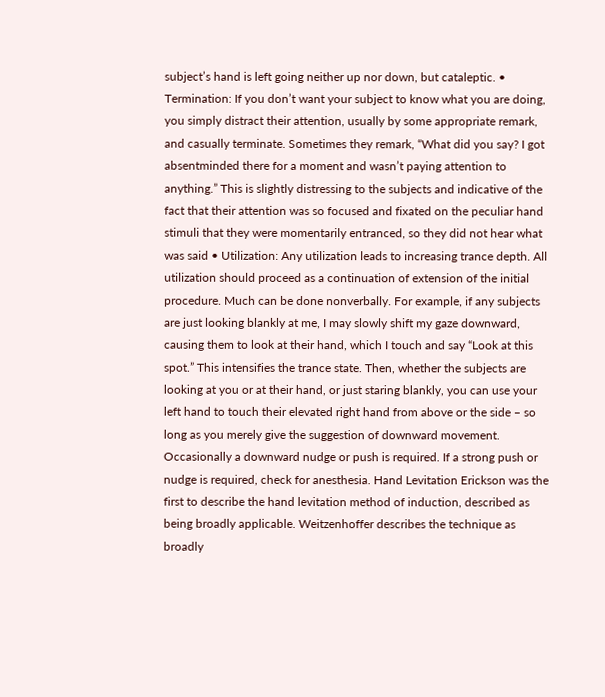subject’s hand is left going neither up nor down, but cataleptic. • Termination: If you don’t want your subject to know what you are doing, you simply distract their attention, usually by some appropriate remark, and casually terminate. Sometimes they remark, “What did you say? I got absentminded there for a moment and wasn’t paying attention to anything.” This is slightly distressing to the subjects and indicative of the fact that their attention was so focused and fixated on the peculiar hand stimuli that they were momentarily entranced, so they did not hear what was said • Utilization: Any utilization leads to increasing trance depth. All utilization should proceed as a continuation of extension of the initial procedure. Much can be done nonverbally. For example, if any subjects are just looking blankly at me, I may slowly shift my gaze downward, causing them to look at their hand, which I touch and say “Look at this spot.” This intensifies the trance state. Then, whether the subjects are looking at you or at their hand, or just staring blankly, you can use your left hand to touch their elevated right hand from above or the side – so long as you merely give the suggestion of downward movement. Occasionally a downward nudge or push is required. If a strong push or nudge is required, check for anesthesia. Hand Levitation Erickson was the first to describe the hand levitation method of induction, described as being broadly applicable. Weitzenhoffer describes the technique as broadly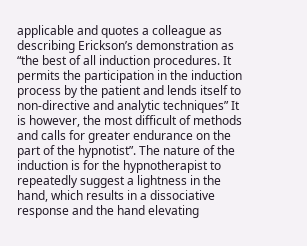applicable and quotes a colleague as describing Erickson’s demonstration as “the best of all induction procedures. It permits the participation in the induction process by the patient and lends itself to non-directive and analytic techniques” It is however, the most difficult of methods and calls for greater endurance on the part of the hypnotist”. The nature of the induction is for the hypnotherapist to repeatedly suggest a lightness in the hand, which results in a dissociative response and the hand elevating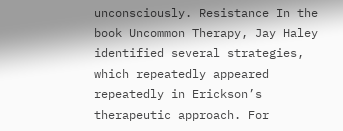unconsciously. Resistance In the book Uncommon Therapy, Jay Haley identified several strategies, which repeatedly appeared repeatedly in Erickson’s therapeutic approach. For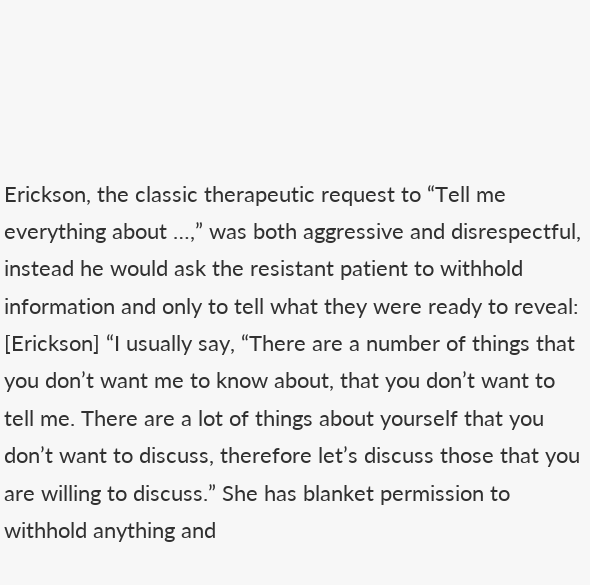Erickson, the classic therapeutic request to “Tell me everything about …,” was both aggressive and disrespectful, instead he would ask the resistant patient to withhold information and only to tell what they were ready to reveal: [Erickson] “I usually say, “There are a number of things that you don’t want me to know about, that you don’t want to tell me. There are a lot of things about yourself that you don’t want to discuss, therefore let’s discuss those that you are willing to discuss.” She has blanket permission to withhold anything and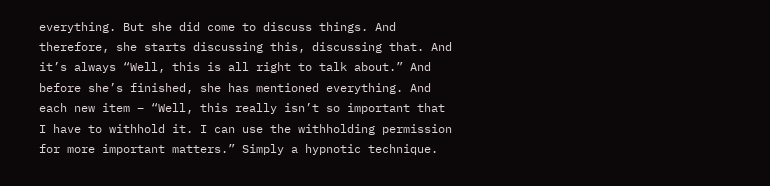everything. But she did come to discuss things. And therefore, she starts discussing this, discussing that. And it’s always “Well, this is all right to talk about.” And before she’s finished, she has mentioned everything. And each new item – “Well, this really isn’t so important that I have to withhold it. I can use the withholding permission for more important matters.” Simply a hypnotic technique.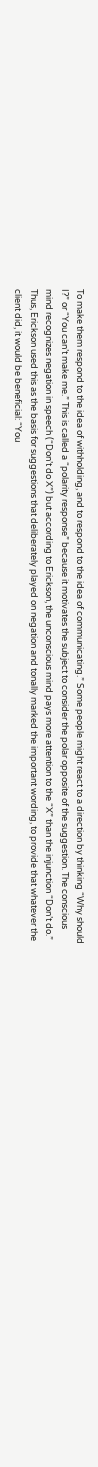To make them respond to the idea of withholding, and to respond to the idea of communicating.” Some people might react to a direction by thinking “Why should I?” or “You can’t make me.” This is called a “polarity response” because it motivates the subject to consider the polar opposite of the suggestion. The conscious mind recognizes negation in speech (“Don’t do X”) but according to Erickson, the unconscious mind pays more attention to the “X” than the injunction “Don’t do.” Thus, Erickson used this as the basis for suggestions that deliberately played on negation and tonally marked the important wording, to provide that whatever the client did, it would be beneficial: “You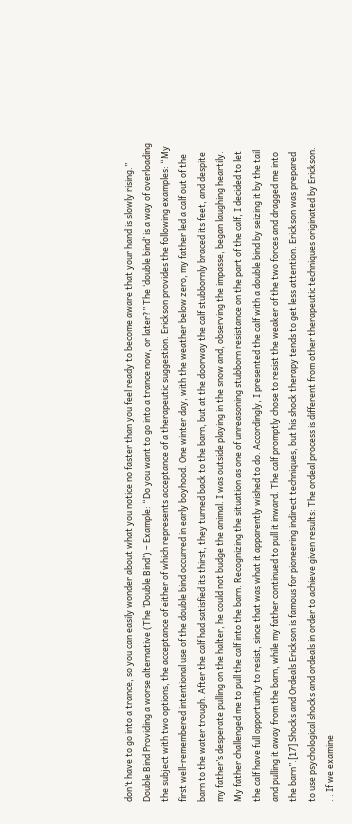don’t have to go into a trance, so you can easily wonder about what you notice no faster than you feel ready to become aware that your hand is slowly rising.” Double Bind Providing a worse alternative (The ‘Double Bind’) – Example: “Do you want to go into a trance now, or later?” The ‘double bind’ is a way of overloading the subject with two options, the acceptance of either of which represents acceptance of a therapeutic suggestion. Erickson provides the following examples: “My first well-remembered intentional use of the double bind occurred in early boyhood. One winter day, with the weather below zero, my father led a calf out of the barn to the water trough. After the calf had satisfied its thirst, they turned back to the barn, but at the doorway the calf stubbornly braced its feet, and despite my father’s desperate pulling on the halter, he could not budge the animal. I was outside playing in the snow and, observing the impasse, began laughing heartily. My father challenged me to pull the calf into the barn. Recognizing the situation as one of unreasoning stubborn resistance on the part of the calf, I decided to let the calf have full opportunity to resist, since that was what it apparently wished to do. Accordingly, I presented the calf with a double bind by seizing it by the tail and pulling it away from the barn, while my father continued to pull it inward. The calf promptly chose to resist the weaker of the two forces and dragged me into the barn”.[17] Shocks and Ordeals Erickson is famous for pioneering indirect techniques, but his shock therapy tends to get less attention. Erickson was prepared to use psychological shocks and ordeals in order to achieve given results: The ordeal process is different from other therapeutic techniques originated by Erickson. . . If we examine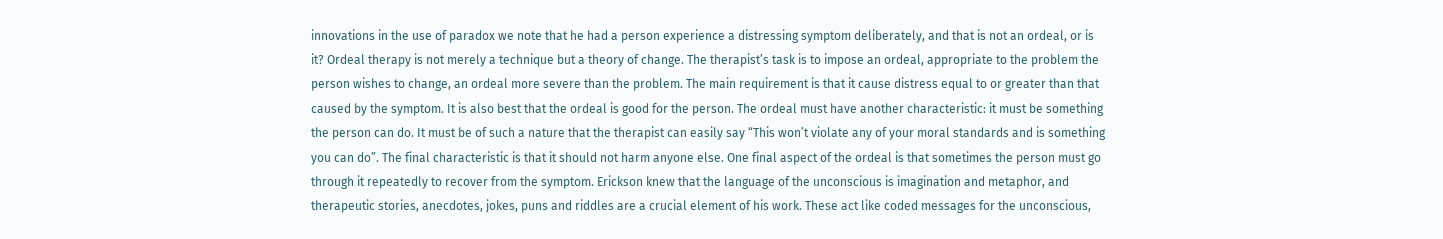innovations in the use of paradox we note that he had a person experience a distressing symptom deliberately, and that is not an ordeal, or is it? Ordeal therapy is not merely a technique but a theory of change. The therapist’s task is to impose an ordeal, appropriate to the problem the person wishes to change, an ordeal more severe than the problem. The main requirement is that it cause distress equal to or greater than that caused by the symptom. It is also best that the ordeal is good for the person. The ordeal must have another characteristic: it must be something the person can do. It must be of such a nature that the therapist can easily say “This won’t violate any of your moral standards and is something you can do”. The final characteristic is that it should not harm anyone else. One final aspect of the ordeal is that sometimes the person must go through it repeatedly to recover from the symptom. Erickson knew that the language of the unconscious is imagination and metaphor, and therapeutic stories, anecdotes, jokes, puns and riddles are a crucial element of his work. These act like coded messages for the unconscious,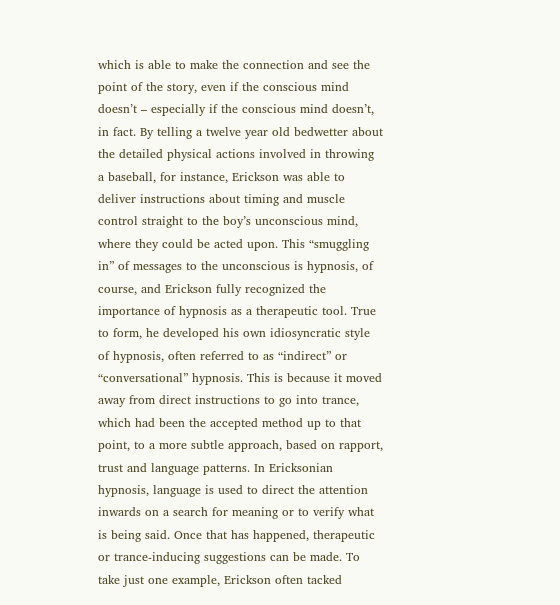which is able to make the connection and see the point of the story, even if the conscious mind doesn’t – especially if the conscious mind doesn’t, in fact. By telling a twelve year old bedwetter about the detailed physical actions involved in throwing a baseball, for instance, Erickson was able to deliver instructions about timing and muscle control straight to the boy’s unconscious mind, where they could be acted upon. This “smuggling in” of messages to the unconscious is hypnosis, of course, and Erickson fully recognized the importance of hypnosis as a therapeutic tool. True to form, he developed his own idiosyncratic style of hypnosis, often referred to as “indirect” or “conversational” hypnosis. This is because it moved away from direct instructions to go into trance, which had been the accepted method up to that point, to a more subtle approach, based on rapport, trust and language patterns. In Ericksonian hypnosis, language is used to direct the attention inwards on a search for meaning or to verify what is being said. Once that has happened, therapeutic or trance-inducing suggestions can be made. To take just one example, Erickson often tacked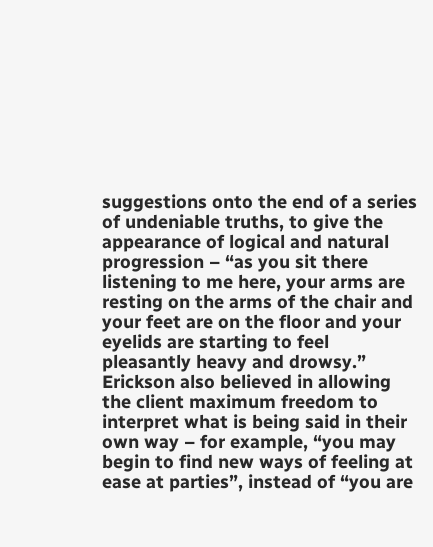suggestions onto the end of a series of undeniable truths, to give the appearance of logical and natural progression – “as you sit there listening to me here, your arms are resting on the arms of the chair and your feet are on the floor and your eyelids are starting to feel pleasantly heavy and drowsy.” Erickson also believed in allowing the client maximum freedom to interpret what is being said in their own way – for example, “you may begin to find new ways of feeling at ease at parties”, instead of “you are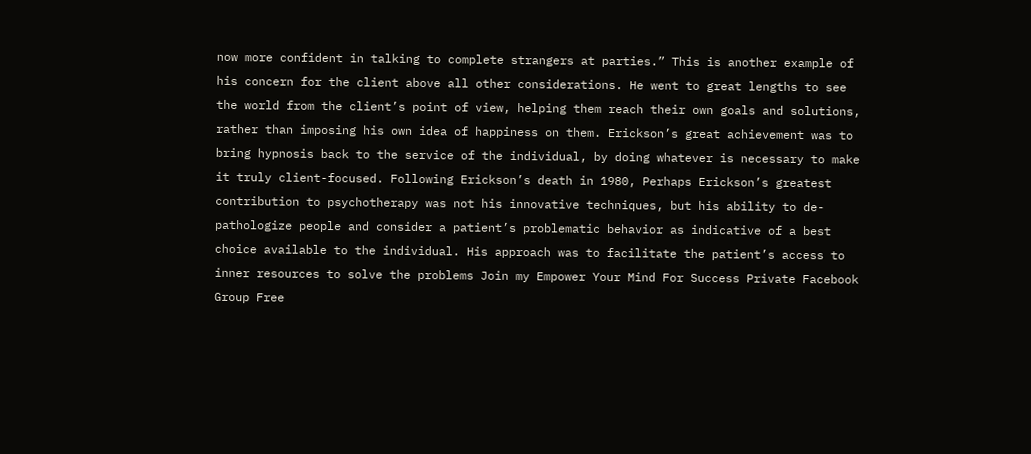now more confident in talking to complete strangers at parties.” This is another example of his concern for the client above all other considerations. He went to great lengths to see the world from the client’s point of view, helping them reach their own goals and solutions, rather than imposing his own idea of happiness on them. Erickson’s great achievement was to bring hypnosis back to the service of the individual, by doing whatever is necessary to make it truly client-focused. Following Erickson’s death in 1980, Perhaps Erickson’s greatest contribution to psychotherapy was not his innovative techniques, but his ability to de-pathologize people and consider a patient’s problematic behavior as indicative of a best choice available to the individual. His approach was to facilitate the patient’s access to inner resources to solve the problems Join my Empower Your Mind For Success Private Facebook Group Free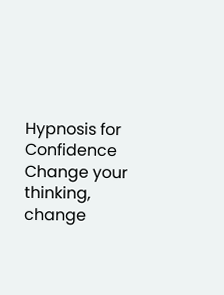Hypnosis for Confidence Change your thinking, change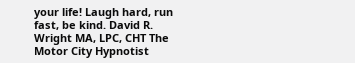your life! Laugh hard, run fast, be kind. David R. Wright MA, LPC, CHT The Motor City Hypnotist